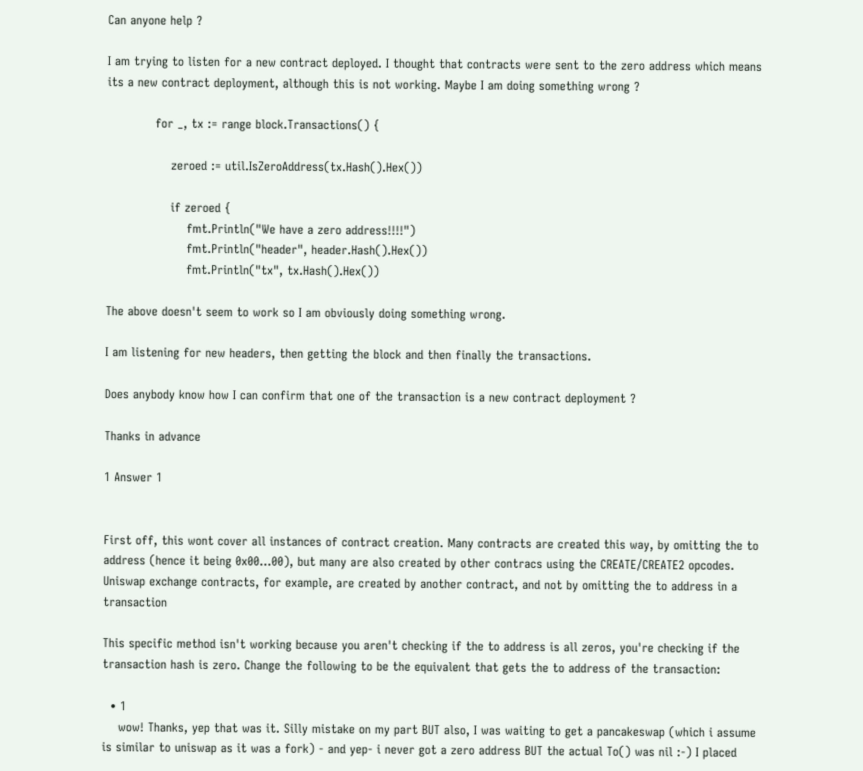Can anyone help ?

I am trying to listen for a new contract deployed. I thought that contracts were sent to the zero address which means its a new contract deployment, although this is not working. Maybe I am doing something wrong ?

            for _, tx := range block.Transactions() {

                zeroed := util.IsZeroAddress(tx.Hash().Hex())

                if zeroed {
                    fmt.Println("We have a zero address!!!!")
                    fmt.Println("header", header.Hash().Hex())
                    fmt.Println("tx", tx.Hash().Hex())

The above doesn't seem to work so I am obviously doing something wrong.

I am listening for new headers, then getting the block and then finally the transactions.

Does anybody know how I can confirm that one of the transaction is a new contract deployment ?

Thanks in advance

1 Answer 1


First off, this wont cover all instances of contract creation. Many contracts are created this way, by omitting the to address (hence it being 0x00...00), but many are also created by other contracs using the CREATE/CREATE2 opcodes. Uniswap exchange contracts, for example, are created by another contract, and not by omitting the to address in a transaction

This specific method isn't working because you aren't checking if the to address is all zeros, you're checking if the transaction hash is zero. Change the following to be the equivalent that gets the to address of the transaction:

  • 1
    wow! Thanks, yep that was it. Silly mistake on my part BUT also, I was waiting to get a pancakeswap (which i assume is similar to uniswap as it was a fork) - and yep- i never got a zero address BUT the actual To() was nil :-) I placed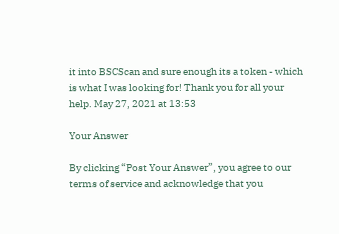it into BSCScan and sure enough its a token - which is what I was looking for! Thank you for all your help. May 27, 2021 at 13:53

Your Answer

By clicking “Post Your Answer”, you agree to our terms of service and acknowledge that you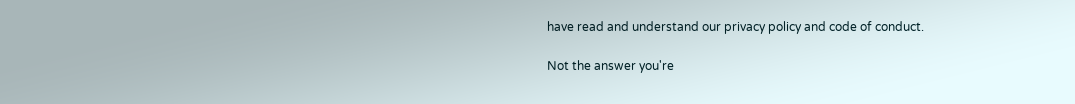have read and understand our privacy policy and code of conduct.

Not the answer you're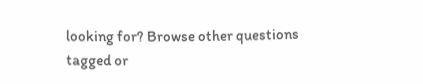looking for? Browse other questions tagged or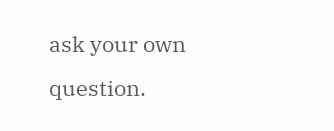ask your own question.